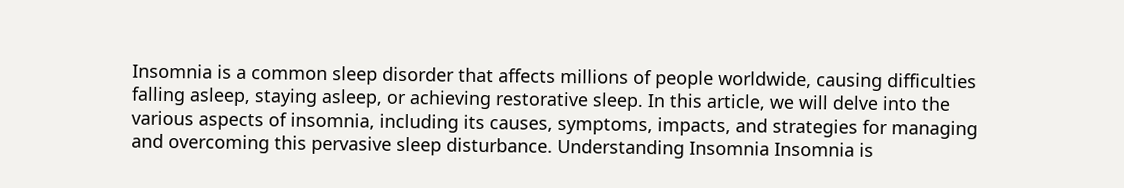Insomnia is a common sleep disorder that affects millions of people worldwide, causing difficulties falling asleep, staying asleep, or achieving restorative sleep. In this article, we will delve into the various aspects of insomnia, including its causes, symptoms, impacts, and strategies for managing and overcoming this pervasive sleep disturbance. Understanding Insomnia Insomnia is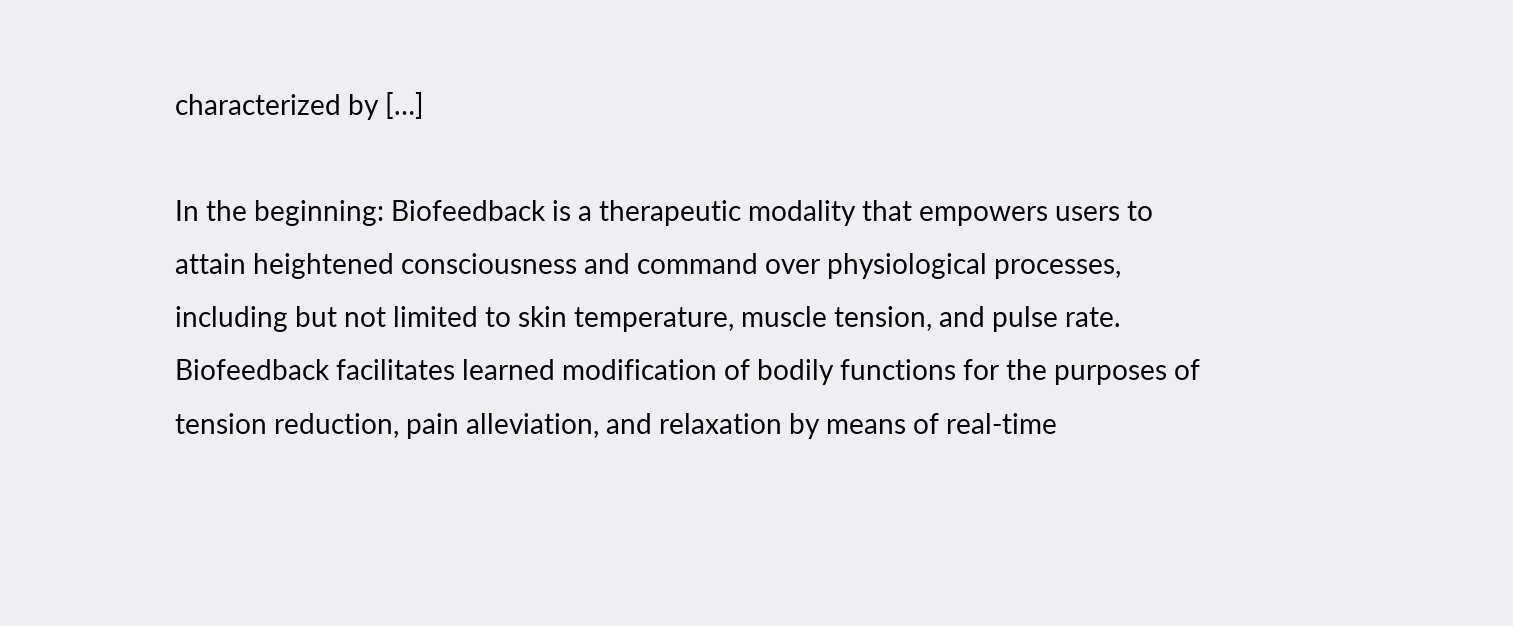characterized by […]

In the beginning: Biofeedback is a therapeutic modality that empowers users to attain heightened consciousness and command over physiological processes, including but not limited to skin temperature, muscle tension, and pulse rate. Biofeedback facilitates learned modification of bodily functions for the purposes of tension reduction, pain alleviation, and relaxation by means of real-time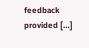feedback provided […]